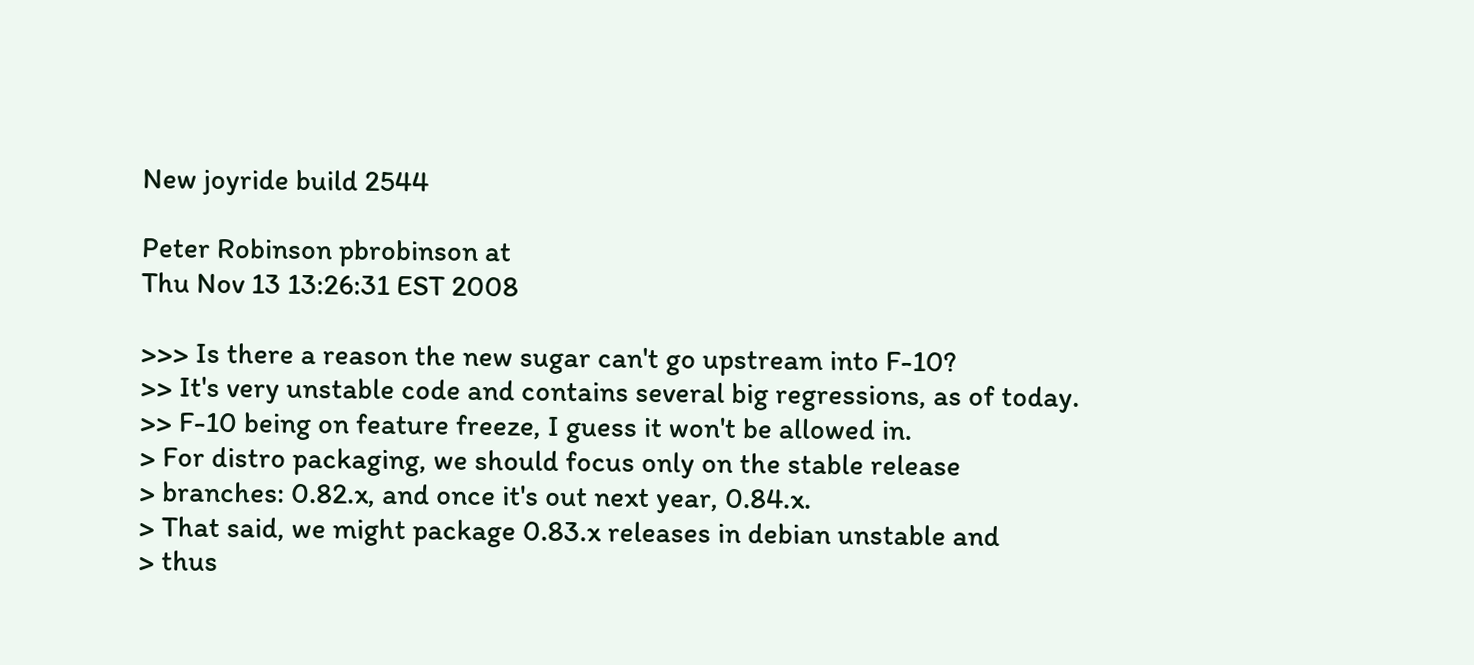New joyride build 2544

Peter Robinson pbrobinson at
Thu Nov 13 13:26:31 EST 2008

>>> Is there a reason the new sugar can't go upstream into F-10?
>> It's very unstable code and contains several big regressions, as of today.
>> F-10 being on feature freeze, I guess it won't be allowed in.
> For distro packaging, we should focus only on the stable release
> branches: 0.82.x, and once it's out next year, 0.84.x.
> That said, we might package 0.83.x releases in debian unstable and
> thus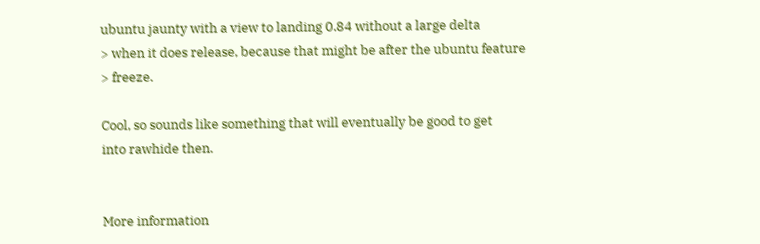ubuntu jaunty with a view to landing 0.84 without a large delta
> when it does release, because that might be after the ubuntu feature
> freeze.

Cool, so sounds like something that will eventually be good to get
into rawhide then.


More information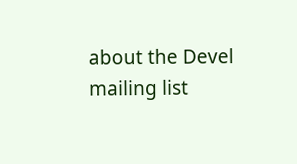about the Devel mailing list